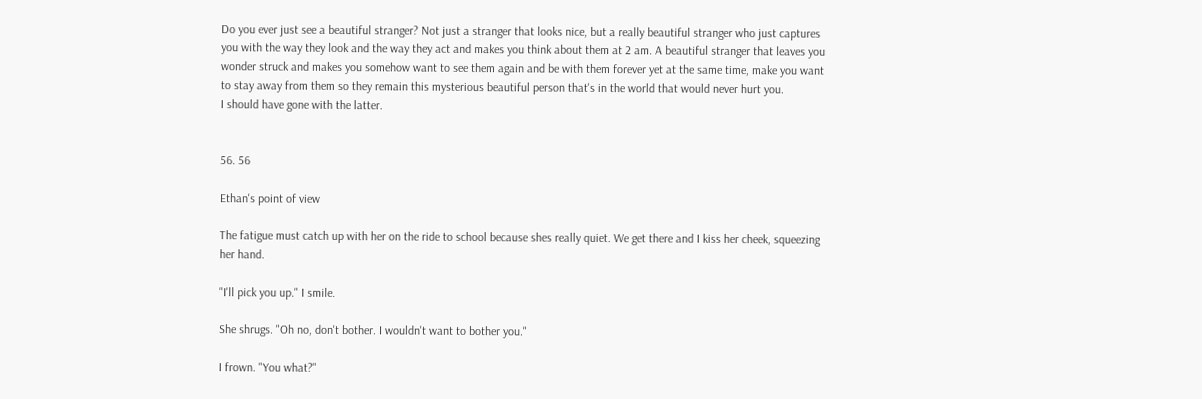Do you ever just see a beautiful stranger? Not just a stranger that looks nice, but a really beautiful stranger who just captures you with the way they look and the way they act and makes you think about them at 2 am. A beautiful stranger that leaves you wonder struck and makes you somehow want to see them again and be with them forever yet at the same time, make you want to stay away from them so they remain this mysterious beautiful person that's in the world that would never hurt you.
I should have gone with the latter.


56. 56

Ethan's point of view

The fatigue must catch up with her on the ride to school because shes really quiet. We get there and I kiss her cheek, squeezing her hand.

"I'll pick you up." I smile.

She shrugs. "Oh no, don't bother. I wouldn't want to bother you."

I frown. "You what?"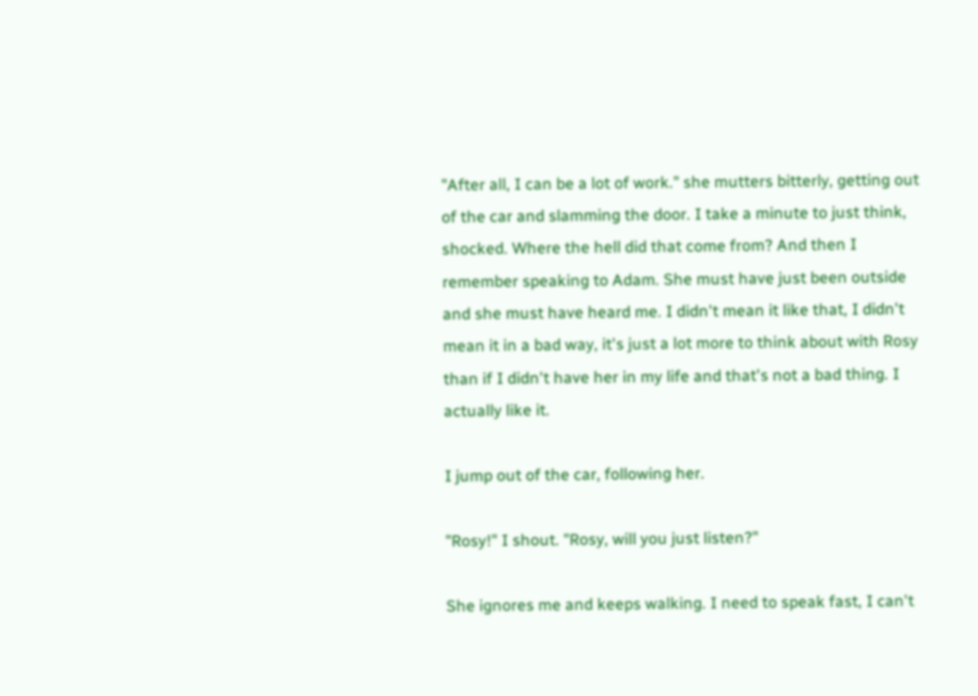"After all, I can be a lot of work." she mutters bitterly, getting out of the car and slamming the door. I take a minute to just think, shocked. Where the hell did that come from? And then I remember speaking to Adam. She must have just been outside and she must have heard me. I didn't mean it like that, I didn't mean it in a bad way, it's just a lot more to think about with Rosy than if I didn't have her in my life and that's not a bad thing. I actually like it.

I jump out of the car, following her.

"Rosy!" I shout. "Rosy, will you just listen?"

She ignores me and keeps walking. I need to speak fast, I can't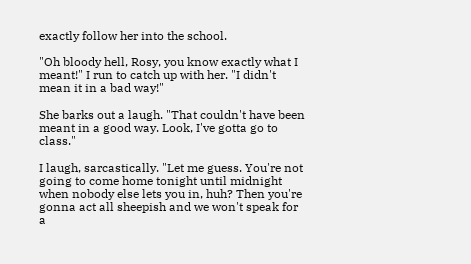exactly follow her into the school.

"Oh bloody hell, Rosy, you know exactly what I meant!" I run to catch up with her. "I didn't mean it in a bad way!"

She barks out a laugh. "That couldn't have been meant in a good way. Look, I've gotta go to class."

I laugh, sarcastically. "Let me guess. You're not going to come home tonight until midnight when nobody else lets you in, huh? Then you're gonna act all sheepish and we won't speak for a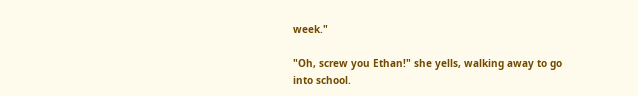week."

"Oh, screw you Ethan!" she yells, walking away to go into school.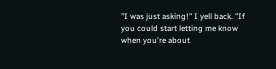"I was just asking!" I yell back. "If you could start letting me know when you're about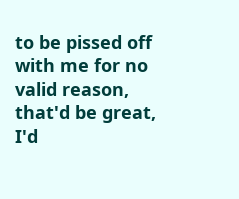to be pissed off with me for no valid reason, that'd be great, I'd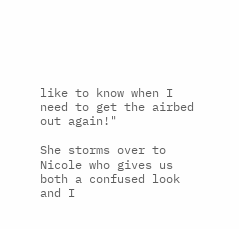like to know when I need to get the airbed out again!"

She storms over to Nicole who gives us both a confused look and I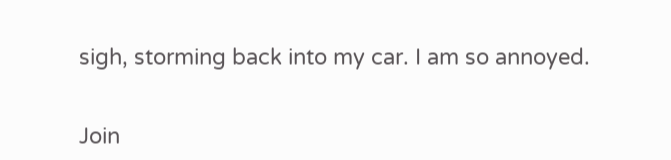sigh, storming back into my car. I am so annoyed.


Join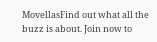MovellasFind out what all the buzz is about. Join now to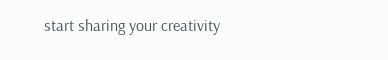start sharing your creativity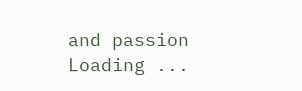and passion
Loading ...